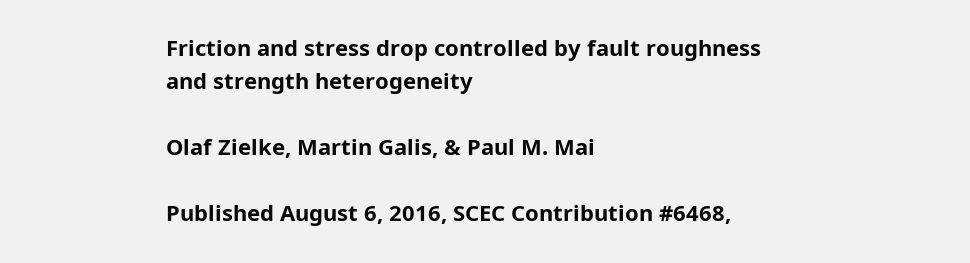Friction and stress drop controlled by fault roughness and strength heterogeneity

Olaf Zielke, Martin Galis, & Paul M. Mai

Published August 6, 2016, SCEC Contribution #6468,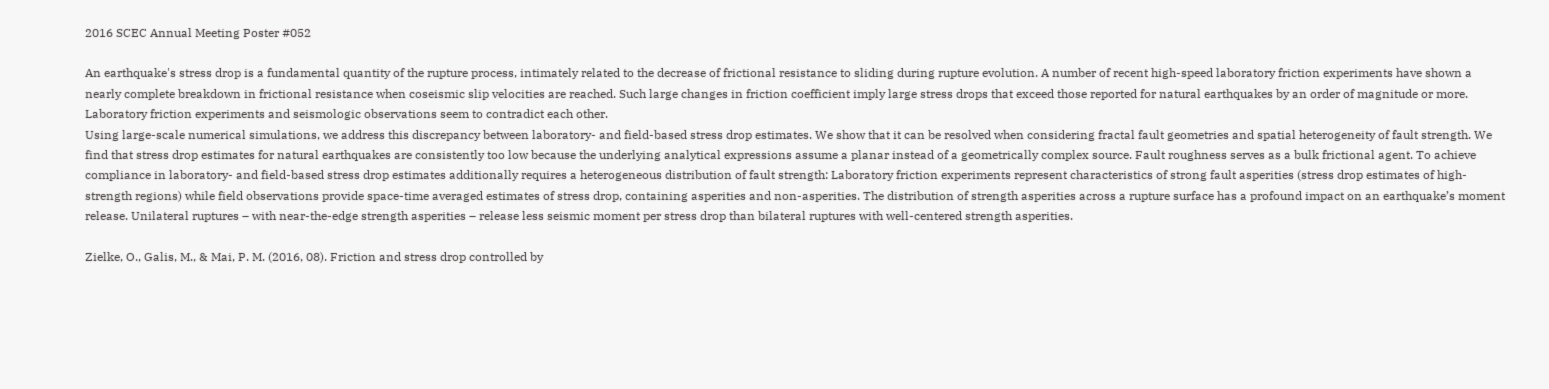2016 SCEC Annual Meeting Poster #052

An earthquake's stress drop is a fundamental quantity of the rupture process, intimately related to the decrease of frictional resistance to sliding during rupture evolution. A number of recent high-speed laboratory friction experiments have shown a nearly complete breakdown in frictional resistance when coseismic slip velocities are reached. Such large changes in friction coefficient imply large stress drops that exceed those reported for natural earthquakes by an order of magnitude or more. Laboratory friction experiments and seismologic observations seem to contradict each other.
Using large-scale numerical simulations, we address this discrepancy between laboratory- and field-based stress drop estimates. We show that it can be resolved when considering fractal fault geometries and spatial heterogeneity of fault strength. We find that stress drop estimates for natural earthquakes are consistently too low because the underlying analytical expressions assume a planar instead of a geometrically complex source. Fault roughness serves as a bulk frictional agent. To achieve compliance in laboratory- and field-based stress drop estimates additionally requires a heterogeneous distribution of fault strength: Laboratory friction experiments represent characteristics of strong fault asperities (stress drop estimates of high-strength regions) while field observations provide space-time averaged estimates of stress drop, containing asperities and non-asperities. The distribution of strength asperities across a rupture surface has a profound impact on an earthquake’s moment release. Unilateral ruptures – with near-the-edge strength asperities – release less seismic moment per stress drop than bilateral ruptures with well-centered strength asperities.

Zielke, O., Galis, M., & Mai, P. M. (2016, 08). Friction and stress drop controlled by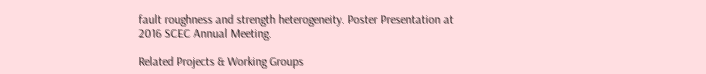fault roughness and strength heterogeneity. Poster Presentation at 2016 SCEC Annual Meeting.

Related Projects & Working Groups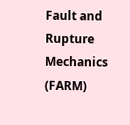Fault and Rupture Mechanics (FARM)